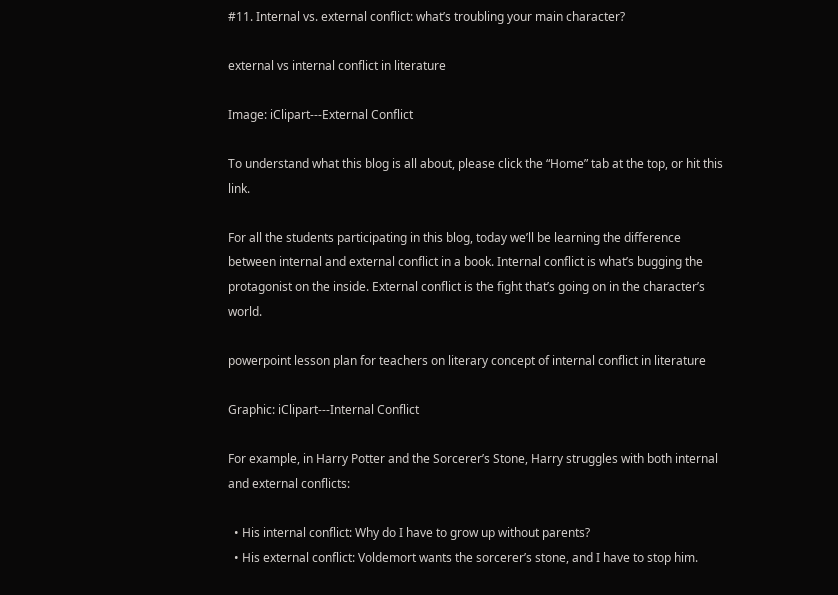#11. Internal vs. external conflict: what’s troubling your main character?

external vs internal conflict in literature

Image: iClipart---External Conflict

To understand what this blog is all about, please click the “Home” tab at the top, or hit this link.

For all the students participating in this blog, today we’ll be learning the difference between internal and external conflict in a book. Internal conflict is what’s bugging the protagonist on the inside. External conflict is the fight that’s going on in the character’s world.

powerpoint lesson plan for teachers on literary concept of internal conflict in literature

Graphic: iClipart---Internal Conflict

For example, in Harry Potter and the Sorcerer’s Stone, Harry struggles with both internal and external conflicts:

  • His internal conflict: Why do I have to grow up without parents?
  • His external conflict: Voldemort wants the sorcerer’s stone, and I have to stop him.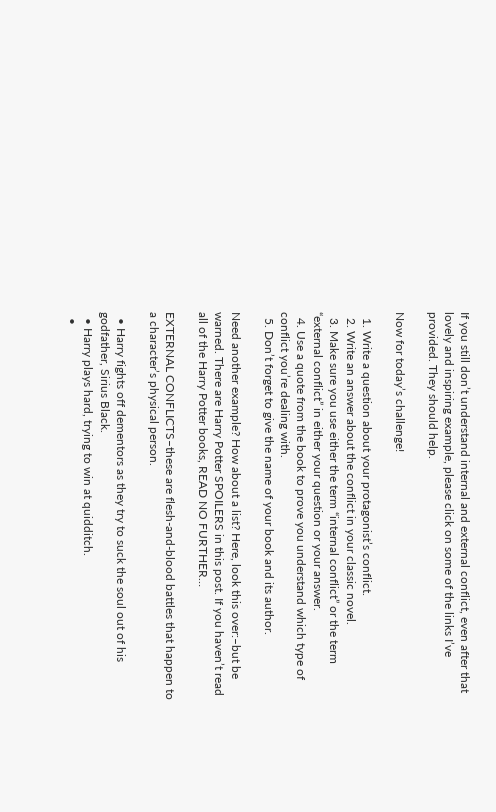If you still don’t understand internal and external conflict, even after that lovely and inspiring example, please click on some of the links I’ve provided. They should help.

Now for today’s challenge!

  1. Write a question about your protagonist’s conflict.
  2. Write an answer about the conflict in your classic novel.
  3. Make sure you use either the term “internal conflict” or the term “external conflict” in either your question or your answer.
  4. Use a quote from the book to prove you understand which type of conflict you’re dealing with.
  5. Don’t forget to give the name of your book and its author.

Need another example? How about a list? Here, look this over:–but be warned. There are Harry Potter SPOILERS in this post. If you haven’t read all of the Harry Potter books, READ NO FURTHER…

EXTERNAL CONFLICTS–these are flesh-and-blood battles that happen to a character’s physical person.

  • Harry fights off dementors as they try to suck the soul out of his godfather, Sirius Black.
  • Harry plays hard, trying to win at quidditch.
  •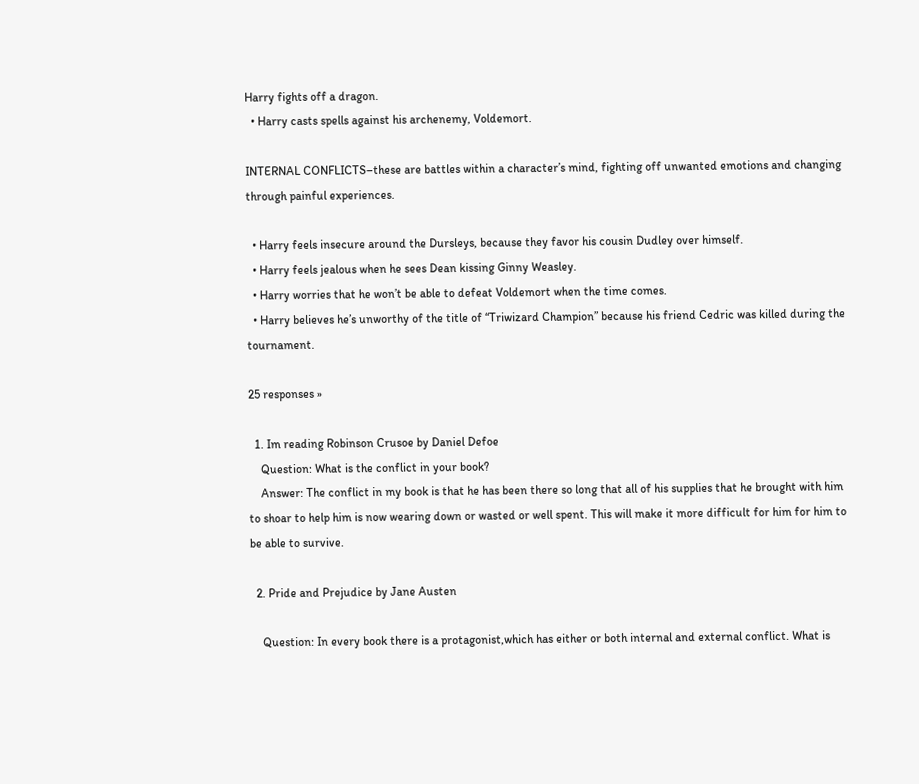Harry fights off a dragon.
  • Harry casts spells against his archenemy, Voldemort.

INTERNAL CONFLICTS–these are battles within a character’s mind, fighting off unwanted emotions and changing through painful experiences.

  • Harry feels insecure around the Dursleys, because they favor his cousin Dudley over himself.
  • Harry feels jealous when he sees Dean kissing Ginny Weasley.
  • Harry worries that he won’t be able to defeat Voldemort when the time comes.
  • Harry believes he’s unworthy of the title of “Triwizard Champion” because his friend Cedric was killed during the tournament.

25 responses »

  1. Im reading Robinson Crusoe by Daniel Defoe
    Question: What is the conflict in your book?
    Answer: The conflict in my book is that he has been there so long that all of his supplies that he brought with him to shoar to help him is now wearing down or wasted or well spent. This will make it more difficult for him for him to be able to survive.

  2. Pride and Prejudice by Jane Austen

    Question: In every book there is a protagonist,which has either or both internal and external conflict. What is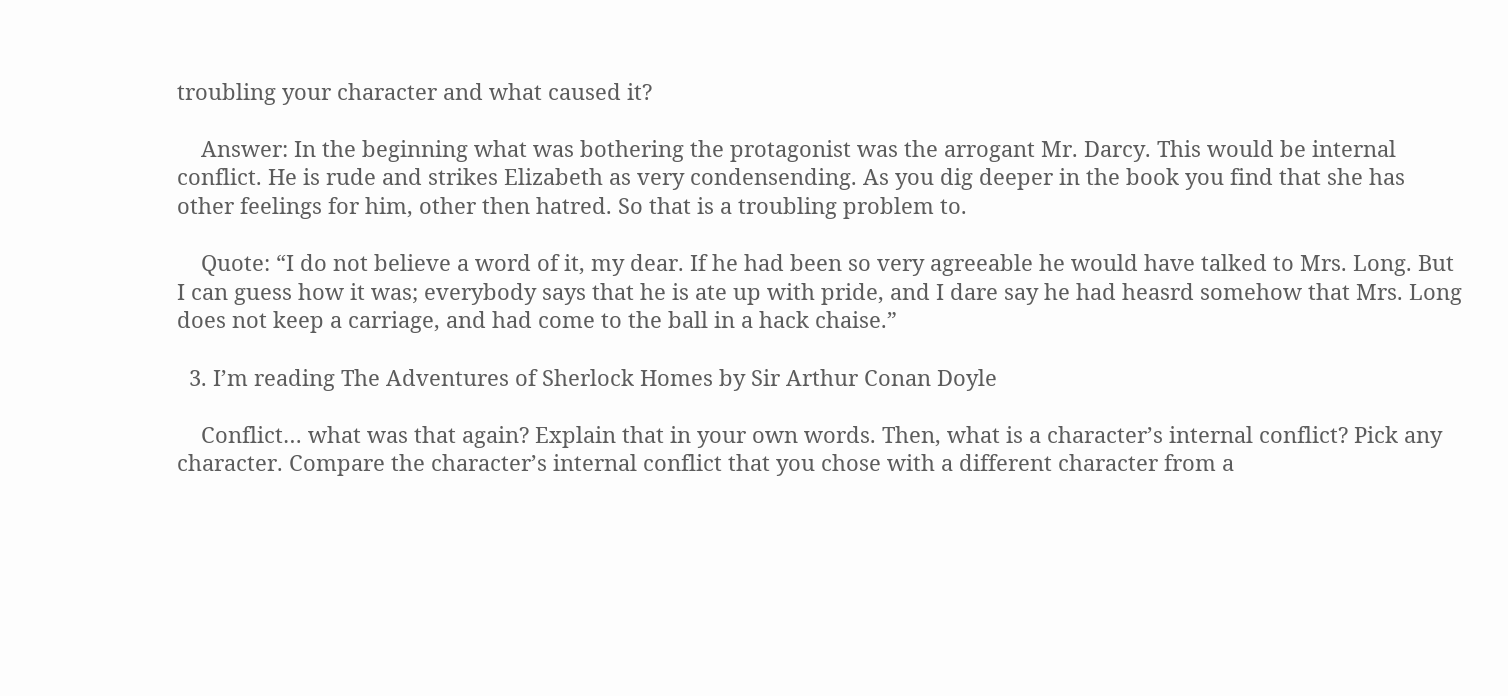troubling your character and what caused it?

    Answer: In the beginning what was bothering the protagonist was the arrogant Mr. Darcy. This would be internal conflict. He is rude and strikes Elizabeth as very condensending. As you dig deeper in the book you find that she has other feelings for him, other then hatred. So that is a troubling problem to.

    Quote: “I do not believe a word of it, my dear. If he had been so very agreeable he would have talked to Mrs. Long. But I can guess how it was; everybody says that he is ate up with pride, and I dare say he had heasrd somehow that Mrs. Long does not keep a carriage, and had come to the ball in a hack chaise.”

  3. I’m reading The Adventures of Sherlock Homes by Sir Arthur Conan Doyle

    Conflict… what was that again? Explain that in your own words. Then, what is a character’s internal conflict? Pick any character. Compare the character’s internal conflict that you chose with a different character from a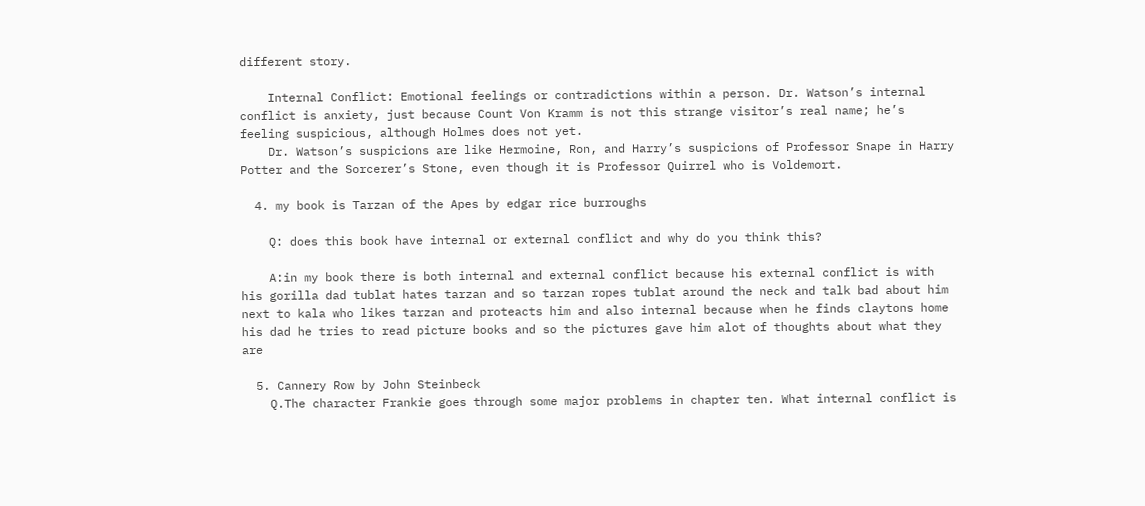different story.

    Internal Conflict: Emotional feelings or contradictions within a person. Dr. Watson’s internal conflict is anxiety, just because Count Von Kramm is not this strange visitor’s real name; he’s feeling suspicious, although Holmes does not yet.
    Dr. Watson’s suspicions are like Hermoine, Ron, and Harry’s suspicions of Professor Snape in Harry Potter and the Sorcerer’s Stone, even though it is Professor Quirrel who is Voldemort.

  4. my book is Tarzan of the Apes by edgar rice burroughs

    Q: does this book have internal or external conflict and why do you think this?

    A:in my book there is both internal and external conflict because his external conflict is with his gorilla dad tublat hates tarzan and so tarzan ropes tublat around the neck and talk bad about him next to kala who likes tarzan and proteacts him and also internal because when he finds claytons home his dad he tries to read picture books and so the pictures gave him alot of thoughts about what they are

  5. Cannery Row by John Steinbeck
    Q.The character Frankie goes through some major problems in chapter ten. What internal conflict is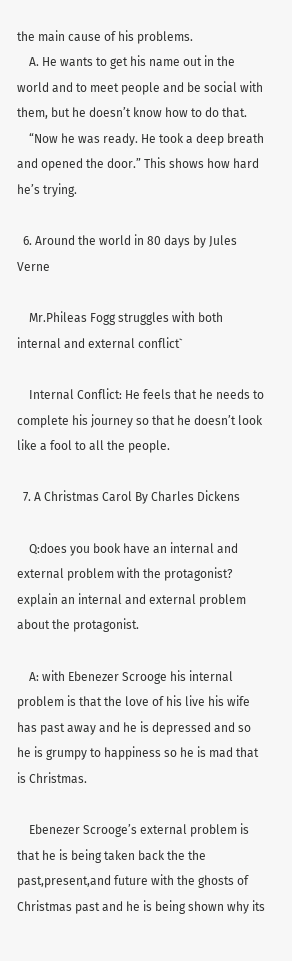the main cause of his problems.
    A. He wants to get his name out in the world and to meet people and be social with them, but he doesn’t know how to do that.
    “Now he was ready. He took a deep breath and opened the door.” This shows how hard he’s trying.

  6. Around the world in 80 days by Jules Verne

    Mr.Phileas Fogg struggles with both internal and external conflict`

    Internal Conflict: He feels that he needs to complete his journey so that he doesn’t look like a fool to all the people.

  7. A Christmas Carol By Charles Dickens

    Q:does you book have an internal and external problem with the protagonist? explain an internal and external problem about the protagonist.

    A: with Ebenezer Scrooge his internal problem is that the love of his live his wife has past away and he is depressed and so he is grumpy to happiness so he is mad that is Christmas.

    Ebenezer Scrooge’s external problem is that he is being taken back the the past,present,and future with the ghosts of Christmas past and he is being shown why its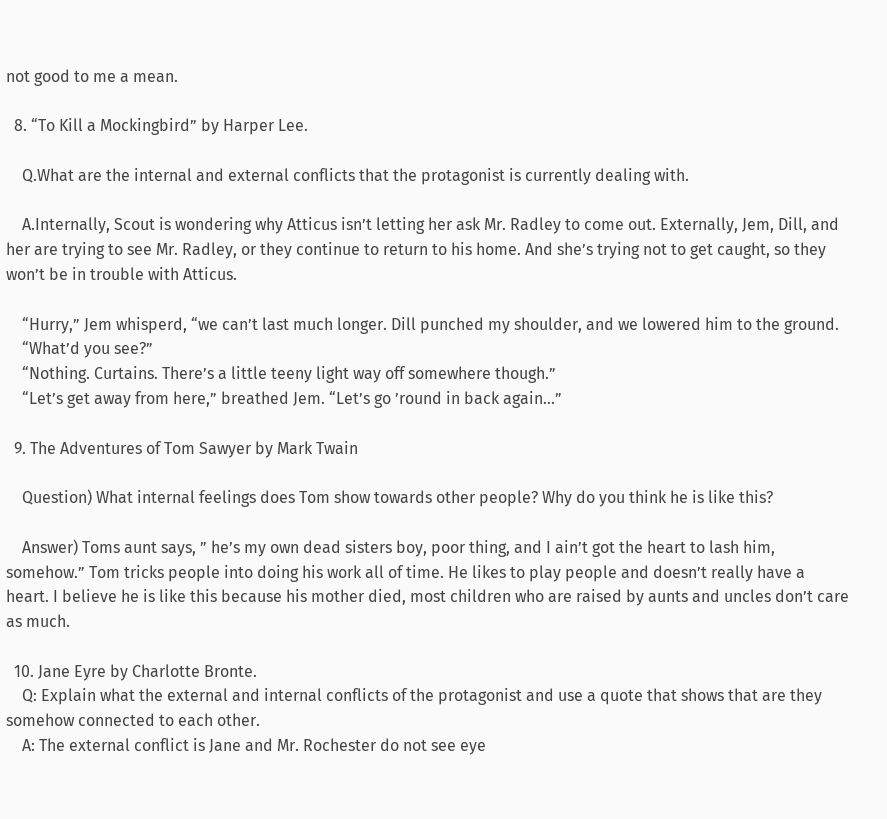not good to me a mean.

  8. “To Kill a Mockingbird” by Harper Lee.

    Q.What are the internal and external conflicts that the protagonist is currently dealing with.

    A.Internally, Scout is wondering why Atticus isn’t letting her ask Mr. Radley to come out. Externally, Jem, Dill, and her are trying to see Mr. Radley, or they continue to return to his home. And she’s trying not to get caught, so they won’t be in trouble with Atticus.

    “Hurry,” Jem whisperd, “we can’t last much longer. Dill punched my shoulder, and we lowered him to the ground.
    “What’d you see?”
    “Nothing. Curtains. There’s a little teeny light way off somewhere though.”
    “Let’s get away from here,” breathed Jem. “Let’s go ’round in back again…”

  9. The Adventures of Tom Sawyer by Mark Twain

    Question) What internal feelings does Tom show towards other people? Why do you think he is like this?

    Answer) Toms aunt says, ” he’s my own dead sisters boy, poor thing, and I ain’t got the heart to lash him, somehow.” Tom tricks people into doing his work all of time. He likes to play people and doesn’t really have a heart. I believe he is like this because his mother died, most children who are raised by aunts and uncles don’t care as much.

  10. Jane Eyre by Charlotte Bronte.
    Q: Explain what the external and internal conflicts of the protagonist and use a quote that shows that are they somehow connected to each other.
    A: The external conflict is Jane and Mr. Rochester do not see eye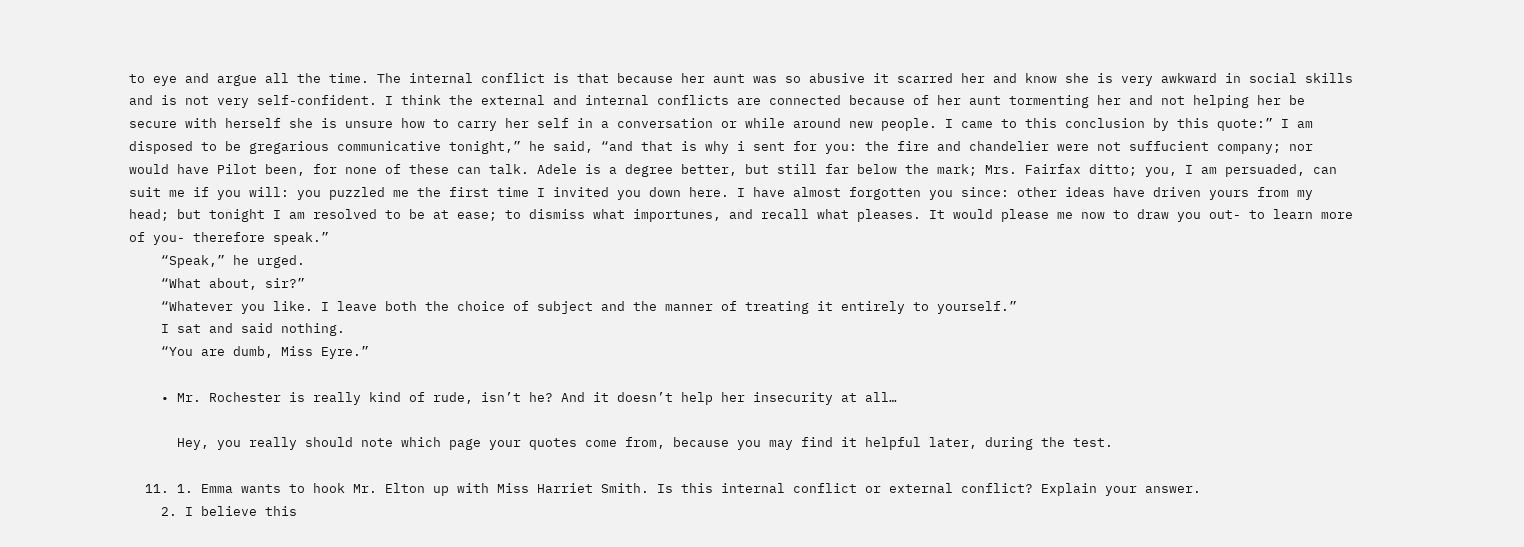to eye and argue all the time. The internal conflict is that because her aunt was so abusive it scarred her and know she is very awkward in social skills and is not very self-confident. I think the external and internal conflicts are connected because of her aunt tormenting her and not helping her be secure with herself she is unsure how to carry her self in a conversation or while around new people. I came to this conclusion by this quote:” I am disposed to be gregarious communicative tonight,” he said, “and that is why i sent for you: the fire and chandelier were not suffucient company; nor would have Pilot been, for none of these can talk. Adele is a degree better, but still far below the mark; Mrs. Fairfax ditto; you, I am persuaded, can suit me if you will: you puzzled me the first time I invited you down here. I have almost forgotten you since: other ideas have driven yours from my head; but tonight I am resolved to be at ease; to dismiss what importunes, and recall what pleases. It would please me now to draw you out- to learn more of you- therefore speak.”
    “Speak,” he urged.
    “What about, sir?”
    “Whatever you like. I leave both the choice of subject and the manner of treating it entirely to yourself.”
    I sat and said nothing.
    “You are dumb, Miss Eyre.”

    • Mr. Rochester is really kind of rude, isn’t he? And it doesn’t help her insecurity at all…

      Hey, you really should note which page your quotes come from, because you may find it helpful later, during the test.

  11. 1. Emma wants to hook Mr. Elton up with Miss Harriet Smith. Is this internal conflict or external conflict? Explain your answer.
    2. I believe this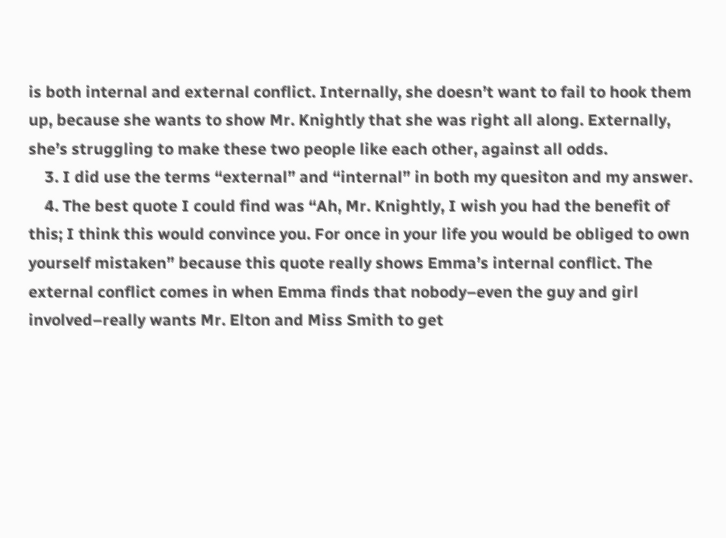is both internal and external conflict. Internally, she doesn’t want to fail to hook them up, because she wants to show Mr. Knightly that she was right all along. Externally, she’s struggling to make these two people like each other, against all odds.
    3. I did use the terms “external” and “internal” in both my quesiton and my answer.
    4. The best quote I could find was “Ah, Mr. Knightly, I wish you had the benefit of this; I think this would convince you. For once in your life you would be obliged to own yourself mistaken” because this quote really shows Emma’s internal conflict. The external conflict comes in when Emma finds that nobody–even the guy and girl involved–really wants Mr. Elton and Miss Smith to get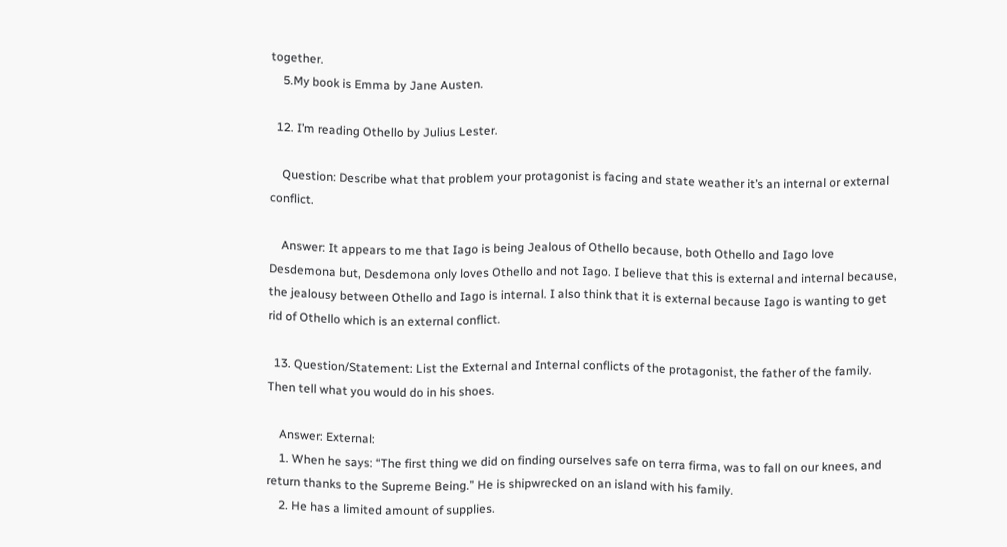together.
    5.My book is Emma by Jane Austen.

  12. I’m reading Othello by Julius Lester.

    Question: Describe what that problem your protagonist is facing and state weather it’s an internal or external conflict.

    Answer: It appears to me that Iago is being Jealous of Othello because, both Othello and Iago love Desdemona but, Desdemona only loves Othello and not Iago. I believe that this is external and internal because, the jealousy between Othello and Iago is internal. I also think that it is external because Iago is wanting to get rid of Othello which is an external conflict.

  13. Question/Statement: List the External and Internal conflicts of the protagonist, the father of the family. Then tell what you would do in his shoes.

    Answer: External:
    1. When he says: “The first thing we did on finding ourselves safe on terra firma, was to fall on our knees, and return thanks to the Supreme Being.” He is shipwrecked on an island with his family.
    2. He has a limited amount of supplies.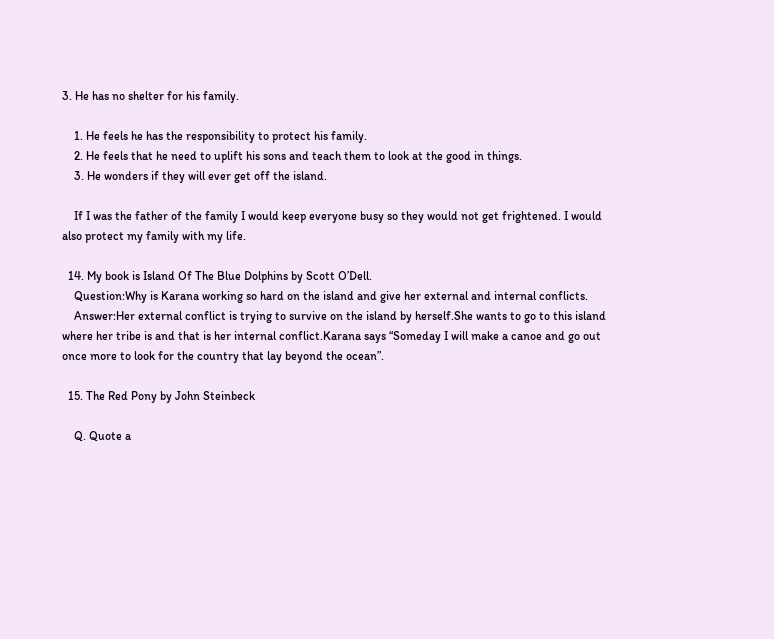3. He has no shelter for his family.

    1. He feels he has the responsibility to protect his family.
    2. He feels that he need to uplift his sons and teach them to look at the good in things.
    3. He wonders if they will ever get off the island.

    If I was the father of the family I would keep everyone busy so they would not get frightened. I would also protect my family with my life.

  14. My book is Island Of The Blue Dolphins by Scott O’Dell.
    Question:Why is Karana working so hard on the island and give her external and internal conflicts.
    Answer:Her external conflict is trying to survive on the island by herself.She wants to go to this island where her tribe is and that is her internal conflict.Karana says “Someday I will make a canoe and go out once more to look for the country that lay beyond the ocean”.

  15. The Red Pony by John Steinbeck

    Q. Quote a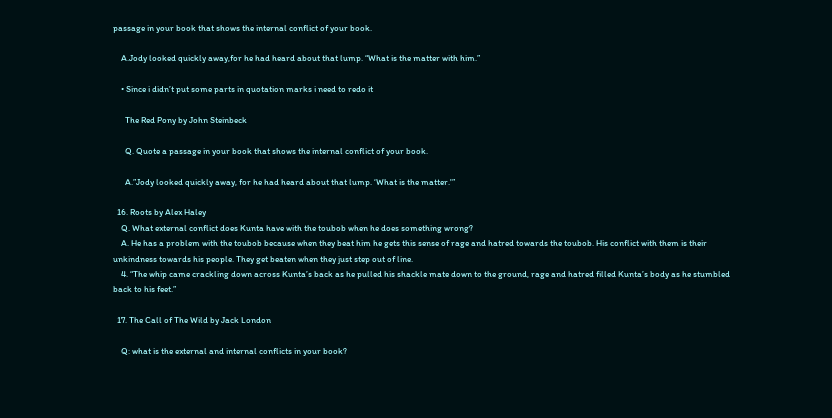passage in your book that shows the internal conflict of your book.

    A.Jody looked quickly away,for he had heard about that lump. “What is the matter with him.”

    • Since i didn’t put some parts in quotation marks i need to redo it

      The Red Pony by John Steinbeck

      Q. Quote a passage in your book that shows the internal conflict of your book.

      A.”Jody looked quickly away, for he had heard about that lump. ‘What is the matter.'”

  16. Roots by Alex Haley
    Q. What external conflict does Kunta have with the toubob when he does something wrong?
    A. He has a problem with the toubob because when they beat him he gets this sense of rage and hatred towards the toubob. His conflict with them is their unkindness towards his people. They get beaten when they just step out of line.
    4. “The whip came crackling down across Kunta’s back as he pulled his shackle mate down to the ground, rage and hatred filled Kunta’s body as he stumbled back to his feet.”

  17. The Call of The Wild by Jack London

    Q: what is the external and internal conflicts in your book?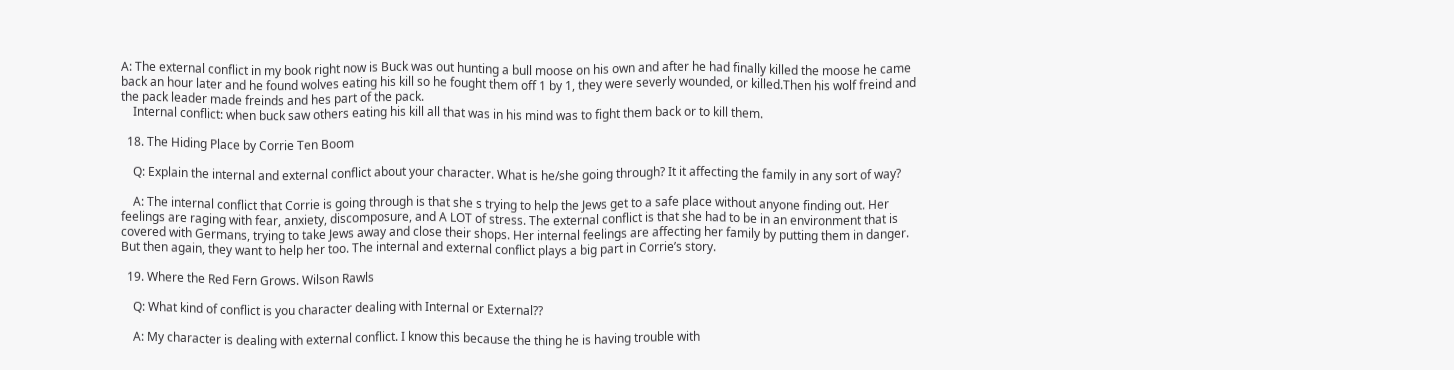A: The external conflict in my book right now is Buck was out hunting a bull moose on his own and after he had finally killed the moose he came back an hour later and he found wolves eating his kill so he fought them off 1 by 1, they were severly wounded, or killed.Then his wolf freind and the pack leader made freinds and hes part of the pack.
    Internal conflict: when buck saw others eating his kill all that was in his mind was to fight them back or to kill them.

  18. The Hiding Place by Corrie Ten Boom

    Q: Explain the internal and external conflict about your character. What is he/she going through? It it affecting the family in any sort of way?

    A: The internal conflict that Corrie is going through is that she s trying to help the Jews get to a safe place without anyone finding out. Her feelings are raging with fear, anxiety, discomposure, and A LOT of stress. The external conflict is that she had to be in an environment that is covered with Germans, trying to take Jews away and close their shops. Her internal feelings are affecting her family by putting them in danger. But then again, they want to help her too. The internal and external conflict plays a big part in Corrie’s story.

  19. Where the Red Fern Grows. Wilson Rawls

    Q: What kind of conflict is you character dealing with Internal or External??

    A: My character is dealing with external conflict. I know this because the thing he is having trouble with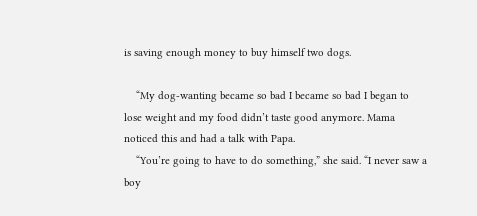is saving enough money to buy himself two dogs.

    “My dog-wanting became so bad I became so bad I began to lose weight and my food didn’t taste good anymore. Mama noticed this and had a talk with Papa.
    “You’re going to have to do something,” she said. “I never saw a boy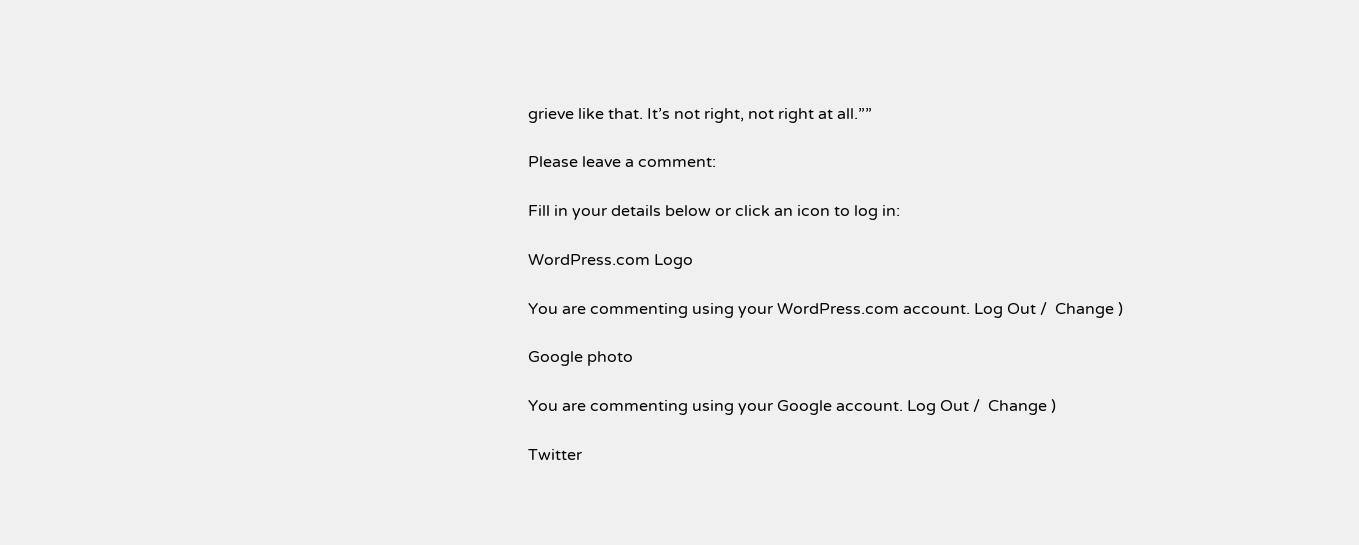grieve like that. It’s not right, not right at all.””

Please leave a comment:

Fill in your details below or click an icon to log in:

WordPress.com Logo

You are commenting using your WordPress.com account. Log Out /  Change )

Google photo

You are commenting using your Google account. Log Out /  Change )

Twitter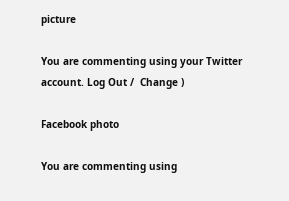picture

You are commenting using your Twitter account. Log Out /  Change )

Facebook photo

You are commenting using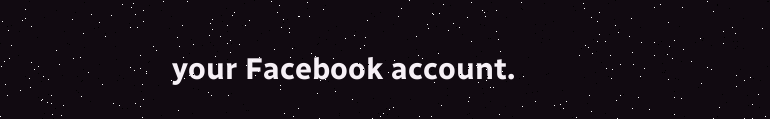your Facebook account.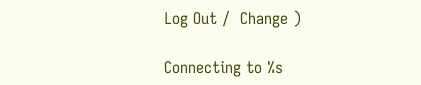Log Out /  Change )

Connecting to %s